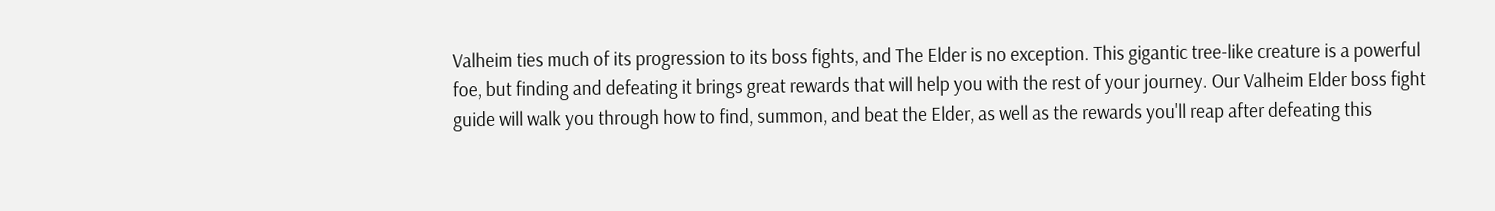Valheim ties much of its progression to its boss fights, and The Elder is no exception. This gigantic tree-like creature is a powerful foe, but finding and defeating it brings great rewards that will help you with the rest of your journey. Our Valheim Elder boss fight guide will walk you through how to find, summon, and beat the Elder, as well as the rewards you'll reap after defeating this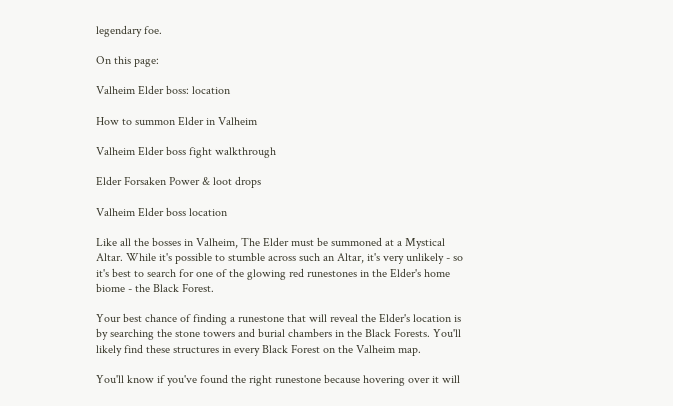legendary foe.

On this page:

Valheim Elder boss: location

How to summon Elder in Valheim

Valheim Elder boss fight walkthrough

Elder Forsaken Power & loot drops

Valheim Elder boss location

Like all the bosses in Valheim, The Elder must be summoned at a Mystical Altar. While it's possible to stumble across such an Altar, it's very unlikely - so it's best to search for one of the glowing red runestones in the Elder's home biome - the Black Forest.

Your best chance of finding a runestone that will reveal the Elder's location is by searching the stone towers and burial chambers in the Black Forests. You'll likely find these structures in every Black Forest on the Valheim map.

You'll know if you've found the right runestone because hovering over it will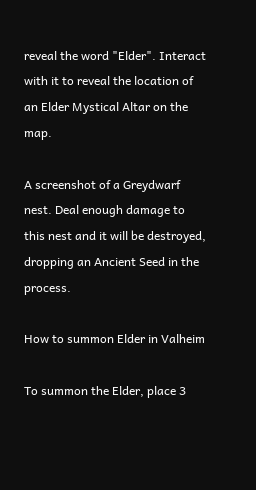reveal the word "Elder". Interact with it to reveal the location of an Elder Mystical Altar on the map.

A screenshot of a Greydwarf nest. Deal enough damage to this nest and it will be destroyed, dropping an Ancient Seed in the process.

How to summon Elder in Valheim

To summon the Elder, place 3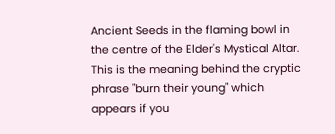Ancient Seeds in the flaming bowl in the centre of the Elder's Mystical Altar. This is the meaning behind the cryptic phrase "burn their young" which appears if you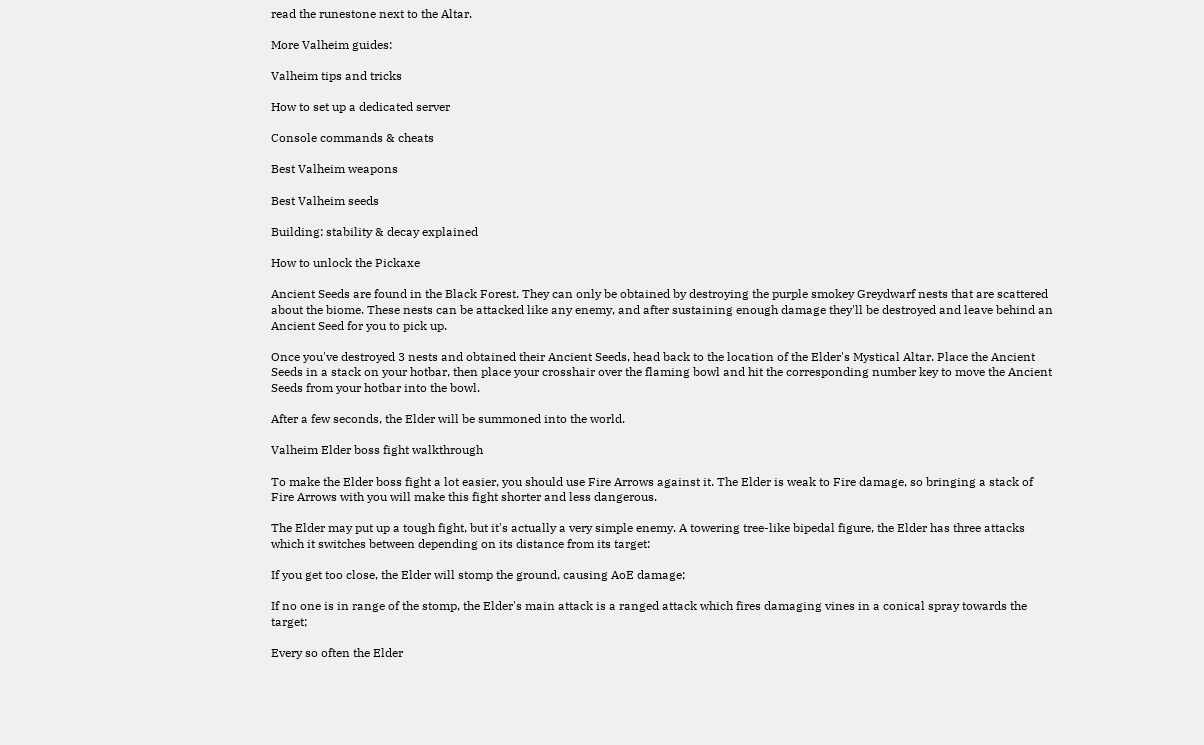read the runestone next to the Altar.

More Valheim guides:

Valheim tips and tricks

How to set up a dedicated server

Console commands & cheats

Best Valheim weapons

Best Valheim seeds

Building: stability & decay explained

How to unlock the Pickaxe

Ancient Seeds are found in the Black Forest. They can only be obtained by destroying the purple smokey Greydwarf nests that are scattered about the biome. These nests can be attacked like any enemy, and after sustaining enough damage they'll be destroyed and leave behind an Ancient Seed for you to pick up.

Once you've destroyed 3 nests and obtained their Ancient Seeds, head back to the location of the Elder's Mystical Altar. Place the Ancient Seeds in a stack on your hotbar, then place your crosshair over the flaming bowl and hit the corresponding number key to move the Ancient Seeds from your hotbar into the bowl.

After a few seconds, the Elder will be summoned into the world.

Valheim Elder boss fight walkthrough

To make the Elder boss fight a lot easier, you should use Fire Arrows against it. The Elder is weak to Fire damage, so bringing a stack of Fire Arrows with you will make this fight shorter and less dangerous.

The Elder may put up a tough fight, but it's actually a very simple enemy. A towering tree-like bipedal figure, the Elder has three attacks which it switches between depending on its distance from its target:

If you get too close, the Elder will stomp the ground, causing AoE damage;

If no one is in range of the stomp, the Elder's main attack is a ranged attack which fires damaging vines in a conical spray towards the target;

Every so often the Elder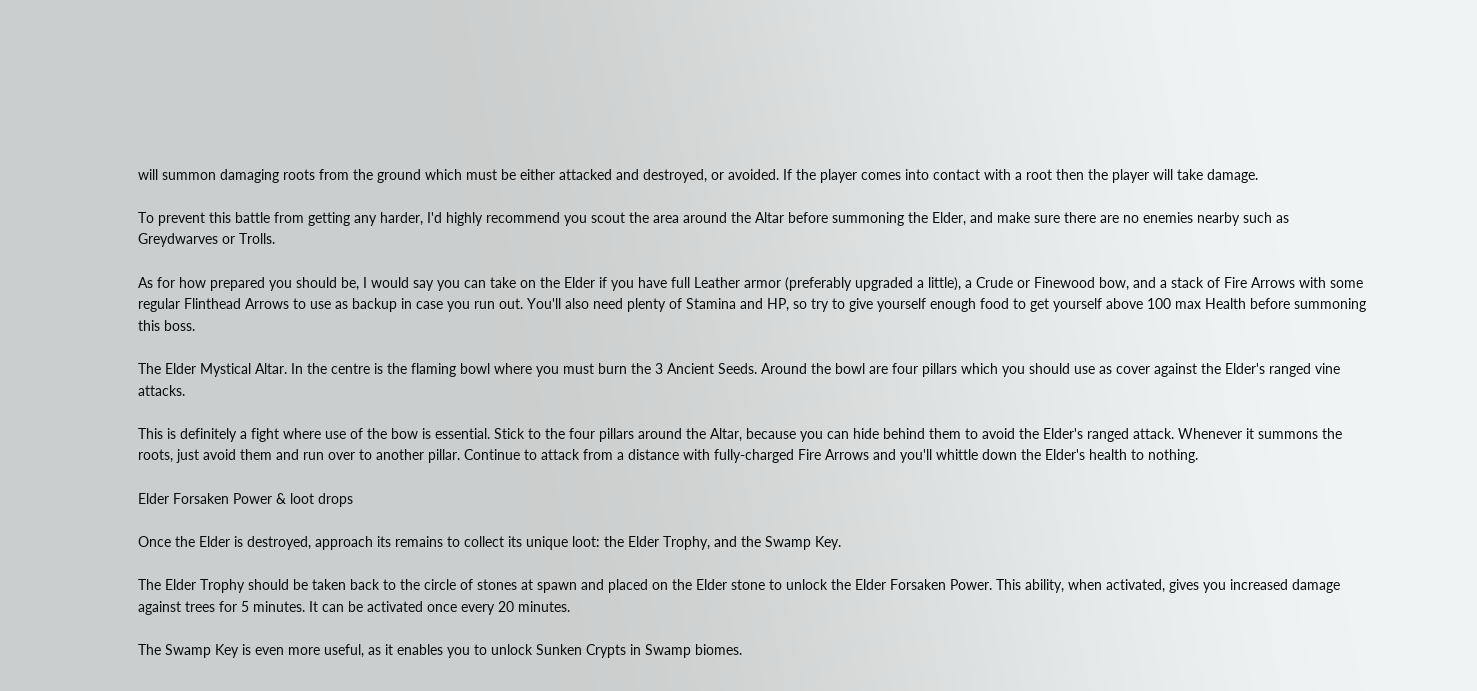will summon damaging roots from the ground which must be either attacked and destroyed, or avoided. If the player comes into contact with a root then the player will take damage.

To prevent this battle from getting any harder, I'd highly recommend you scout the area around the Altar before summoning the Elder, and make sure there are no enemies nearby such as Greydwarves or Trolls.

As for how prepared you should be, I would say you can take on the Elder if you have full Leather armor (preferably upgraded a little), a Crude or Finewood bow, and a stack of Fire Arrows with some regular Flinthead Arrows to use as backup in case you run out. You'll also need plenty of Stamina and HP, so try to give yourself enough food to get yourself above 100 max Health before summoning this boss.

The Elder Mystical Altar. In the centre is the flaming bowl where you must burn the 3 Ancient Seeds. Around the bowl are four pillars which you should use as cover against the Elder's ranged vine attacks.

This is definitely a fight where use of the bow is essential. Stick to the four pillars around the Altar, because you can hide behind them to avoid the Elder's ranged attack. Whenever it summons the roots, just avoid them and run over to another pillar. Continue to attack from a distance with fully-charged Fire Arrows and you'll whittle down the Elder's health to nothing.

Elder Forsaken Power & loot drops

Once the Elder is destroyed, approach its remains to collect its unique loot: the Elder Trophy, and the Swamp Key.

The Elder Trophy should be taken back to the circle of stones at spawn and placed on the Elder stone to unlock the Elder Forsaken Power. This ability, when activated, gives you increased damage against trees for 5 minutes. It can be activated once every 20 minutes.

The Swamp Key is even more useful, as it enables you to unlock Sunken Crypts in Swamp biomes.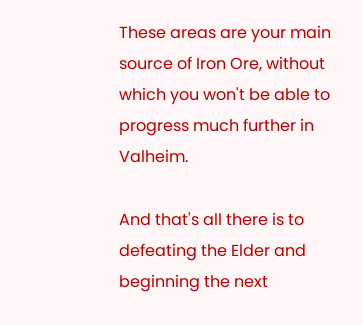These areas are your main source of Iron Ore, without which you won't be able to progress much further in Valheim.

And that's all there is to defeating the Elder and beginning the next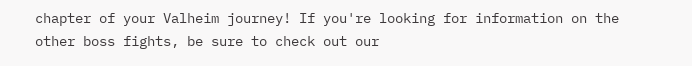chapter of your Valheim journey! If you're looking for information on the other boss fights, be sure to check out our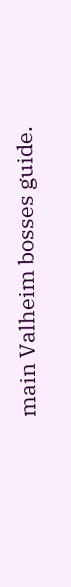main Valheim bosses guide.